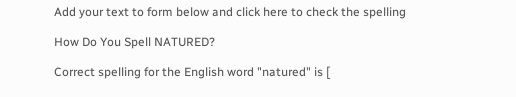Add your text to form below and click here to check the spelling

How Do You Spell NATURED?

Correct spelling for the English word "natured" is [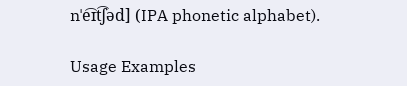nˈe͡ɪt͡ʃəd] (IPA phonetic alphabet).

Usage Examples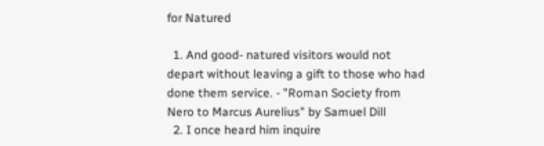for Natured

  1. And good- natured visitors would not depart without leaving a gift to those who had done them service. - "Roman Society from Nero to Marcus Aurelius" by Samuel Dill
  2. I once heard him inquire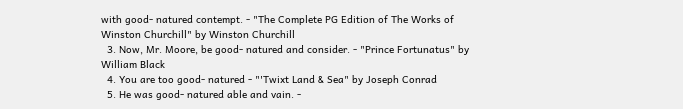with good- natured contempt. - "The Complete PG Edition of The Works of Winston Churchill" by Winston Churchill
  3. Now, Mr. Moore, be good- natured and consider. - "Prince Fortunatus" by William Black
  4. You are too good- natured - "'Twixt Land & Sea" by Joseph Conrad
  5. He was good- natured able and vain. -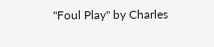"Foul Play" by Charles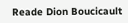Reade Dion Boucicault